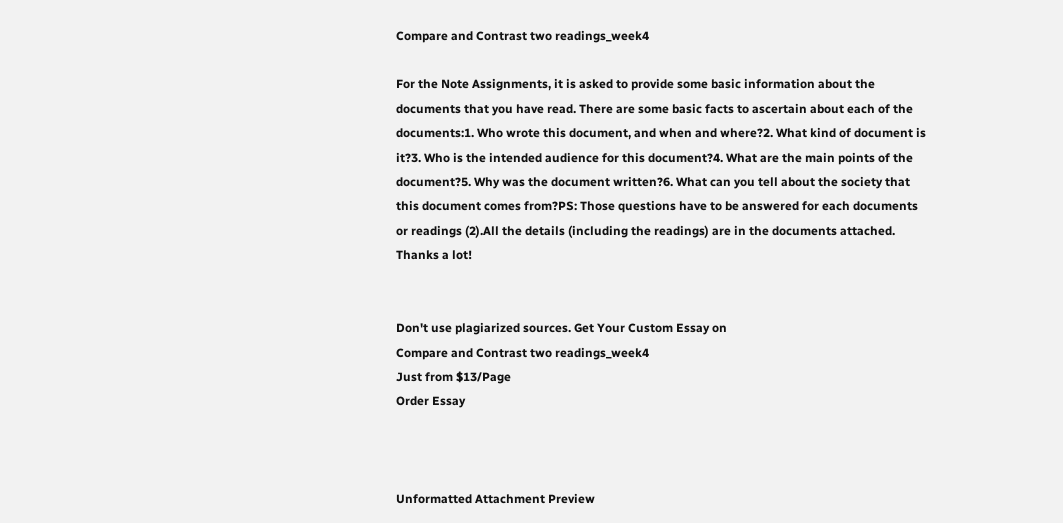Compare and Contrast two readings_week4

For the Note Assignments, it is asked to provide some basic information about the documents that you have read. There are some basic facts to ascertain about each of the documents:1. Who wrote this document, and when and where?2. What kind of document is it?3. Who is the intended audience for this document?4. What are the main points of the document?5. Why was the document written?6. What can you tell about the society that this document comes from?PS: Those questions have to be answered for each documents or readings (2).All the details (including the readings) are in the documents attached. Thanks a lot!


Don't use plagiarized sources. Get Your Custom Essay on
Compare and Contrast two readings_week4
Just from $13/Page
Order Essay



Unformatted Attachment Preview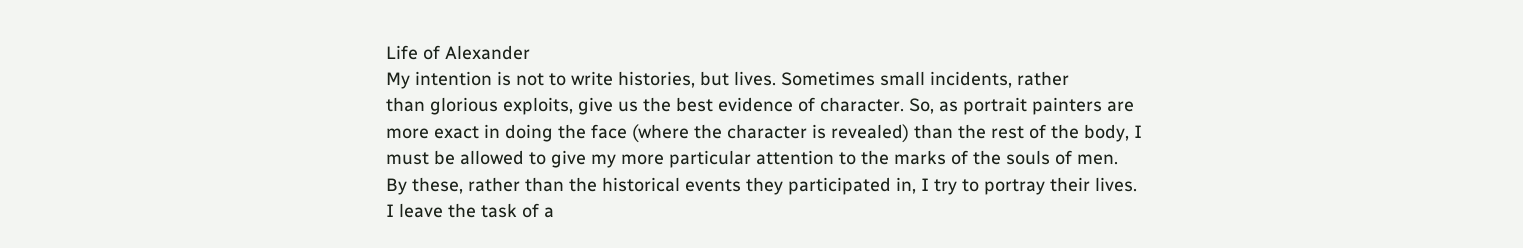Life of Alexander
My intention is not to write histories, but lives. Sometimes small incidents, rather
than glorious exploits, give us the best evidence of character. So, as portrait painters are
more exact in doing the face (where the character is revealed) than the rest of the body, I
must be allowed to give my more particular attention to the marks of the souls of men.
By these, rather than the historical events they participated in, I try to portray their lives.
I leave the task of a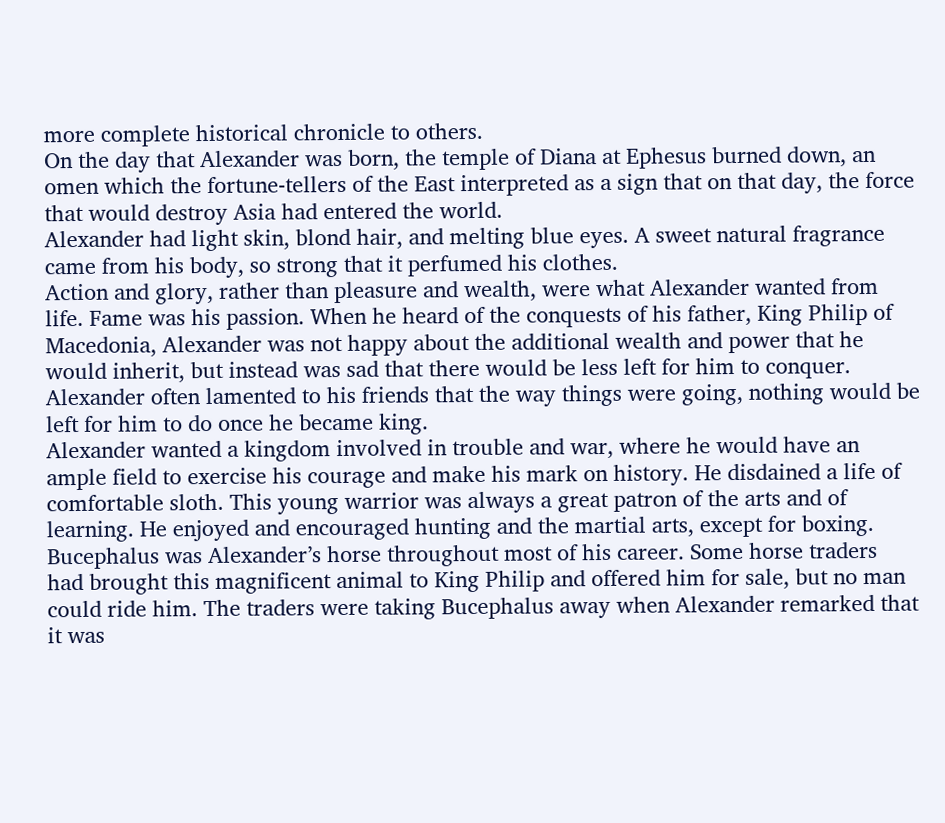more complete historical chronicle to others.
On the day that Alexander was born, the temple of Diana at Ephesus burned down, an
omen which the fortune-tellers of the East interpreted as a sign that on that day, the force
that would destroy Asia had entered the world.
Alexander had light skin, blond hair, and melting blue eyes. A sweet natural fragrance
came from his body, so strong that it perfumed his clothes.
Action and glory, rather than pleasure and wealth, were what Alexander wanted from
life. Fame was his passion. When he heard of the conquests of his father, King Philip of
Macedonia, Alexander was not happy about the additional wealth and power that he
would inherit, but instead was sad that there would be less left for him to conquer.
Alexander often lamented to his friends that the way things were going, nothing would be
left for him to do once he became king.
Alexander wanted a kingdom involved in trouble and war, where he would have an
ample field to exercise his courage and make his mark on history. He disdained a life of
comfortable sloth. This young warrior was always a great patron of the arts and of
learning. He enjoyed and encouraged hunting and the martial arts, except for boxing.
Bucephalus was Alexander’s horse throughout most of his career. Some horse traders
had brought this magnificent animal to King Philip and offered him for sale, but no man
could ride him. The traders were taking Bucephalus away when Alexander remarked that
it was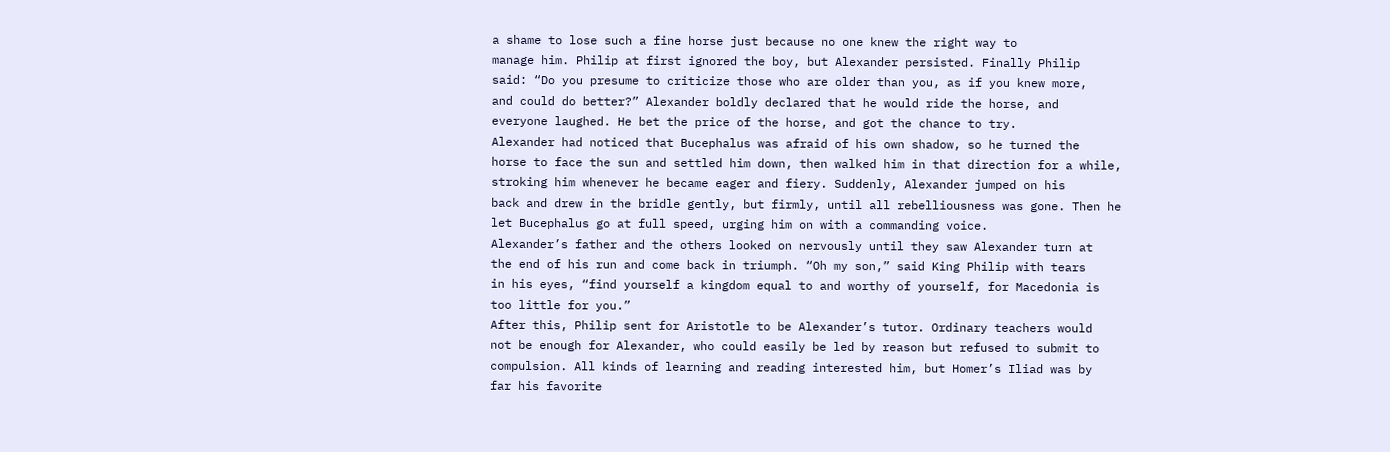a shame to lose such a fine horse just because no one knew the right way to
manage him. Philip at first ignored the boy, but Alexander persisted. Finally Philip
said: “Do you presume to criticize those who are older than you, as if you knew more,
and could do better?” Alexander boldly declared that he would ride the horse, and
everyone laughed. He bet the price of the horse, and got the chance to try.
Alexander had noticed that Bucephalus was afraid of his own shadow, so he turned the
horse to face the sun and settled him down, then walked him in that direction for a while,
stroking him whenever he became eager and fiery. Suddenly, Alexander jumped on his
back and drew in the bridle gently, but firmly, until all rebelliousness was gone. Then he
let Bucephalus go at full speed, urging him on with a commanding voice.
Alexander’s father and the others looked on nervously until they saw Alexander turn at
the end of his run and come back in triumph. “Oh my son,” said King Philip with tears
in his eyes, “find yourself a kingdom equal to and worthy of yourself, for Macedonia is
too little for you.”
After this, Philip sent for Aristotle to be Alexander’s tutor. Ordinary teachers would
not be enough for Alexander, who could easily be led by reason but refused to submit to
compulsion. All kinds of learning and reading interested him, but Homer’s Iliad was by
far his favorite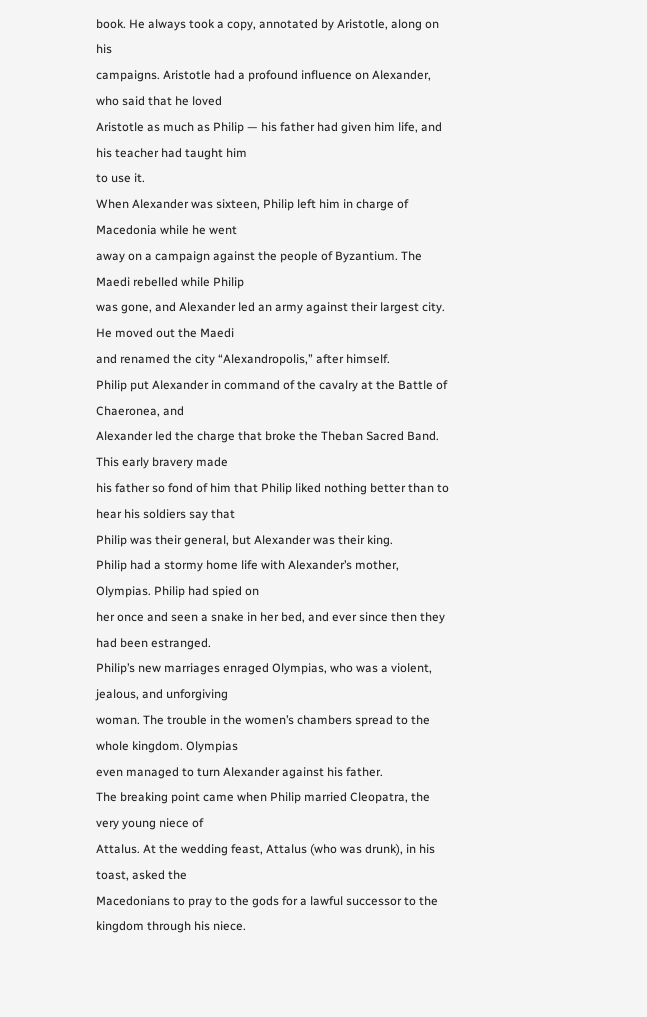book. He always took a copy, annotated by Aristotle, along on his
campaigns. Aristotle had a profound influence on Alexander, who said that he loved
Aristotle as much as Philip — his father had given him life, and his teacher had taught him
to use it.
When Alexander was sixteen, Philip left him in charge of Macedonia while he went
away on a campaign against the people of Byzantium. The Maedi rebelled while Philip
was gone, and Alexander led an army against their largest city. He moved out the Maedi
and renamed the city “Alexandropolis,” after himself.
Philip put Alexander in command of the cavalry at the Battle of Chaeronea, and
Alexander led the charge that broke the Theban Sacred Band. This early bravery made
his father so fond of him that Philip liked nothing better than to hear his soldiers say that
Philip was their general, but Alexander was their king.
Philip had a stormy home life with Alexander’s mother, Olympias. Philip had spied on
her once and seen a snake in her bed, and ever since then they had been estranged.
Philip’s new marriages enraged Olympias, who was a violent, jealous, and unforgiving
woman. The trouble in the women’s chambers spread to the whole kingdom. Olympias
even managed to turn Alexander against his father.
The breaking point came when Philip married Cleopatra, the very young niece of
Attalus. At the wedding feast, Attalus (who was drunk), in his toast, asked the
Macedonians to pray to the gods for a lawful successor to the kingdom through his niece.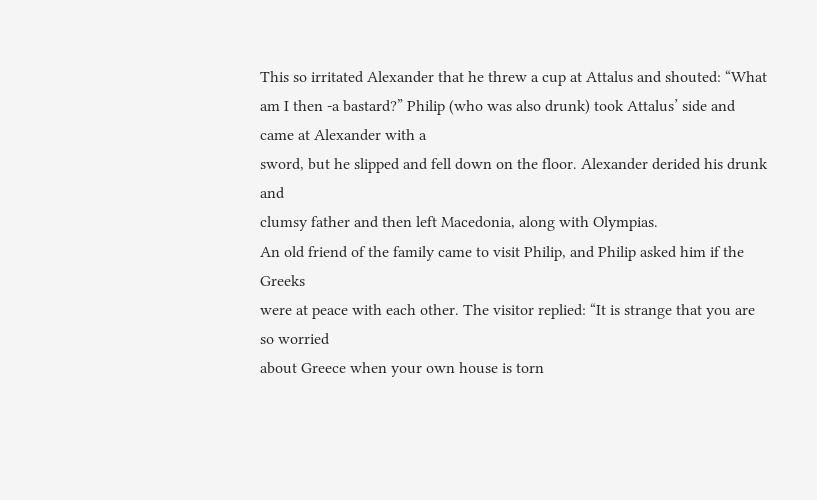This so irritated Alexander that he threw a cup at Attalus and shouted: “What am I then -a bastard?” Philip (who was also drunk) took Attalus’ side and came at Alexander with a
sword, but he slipped and fell down on the floor. Alexander derided his drunk and
clumsy father and then left Macedonia, along with Olympias.
An old friend of the family came to visit Philip, and Philip asked him if the Greeks
were at peace with each other. The visitor replied: “It is strange that you are so worried
about Greece when your own house is torn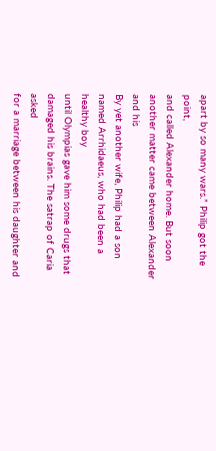apart by so many wars.” Philip got the point,
and called Alexander home. But soon another matter came between Alexander and his
By yet another wife, Philip had a son named Arrhidaeus, who had been a healthy boy
until Olympias gave him some drugs that damaged his brains. The satrap of Caria asked
for a marriage between his daughter and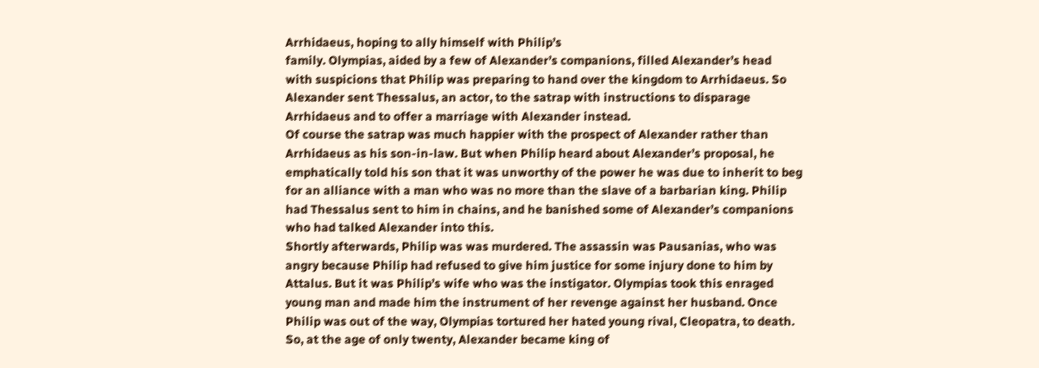Arrhidaeus, hoping to ally himself with Philip’s
family. Olympias, aided by a few of Alexander’s companions, filled Alexander’s head
with suspicions that Philip was preparing to hand over the kingdom to Arrhidaeus. So
Alexander sent Thessalus, an actor, to the satrap with instructions to disparage
Arrhidaeus and to offer a marriage with Alexander instead.
Of course the satrap was much happier with the prospect of Alexander rather than
Arrhidaeus as his son-in-law. But when Philip heard about Alexander’s proposal, he
emphatically told his son that it was unworthy of the power he was due to inherit to beg
for an alliance with a man who was no more than the slave of a barbarian king. Philip
had Thessalus sent to him in chains, and he banished some of Alexander’s companions
who had talked Alexander into this.
Shortly afterwards, Philip was was murdered. The assassin was Pausanias, who was
angry because Philip had refused to give him justice for some injury done to him by
Attalus. But it was Philip’s wife who was the instigator. Olympias took this enraged
young man and made him the instrument of her revenge against her husband. Once
Philip was out of the way, Olympias tortured her hated young rival, Cleopatra, to death.
So, at the age of only twenty, Alexander became king of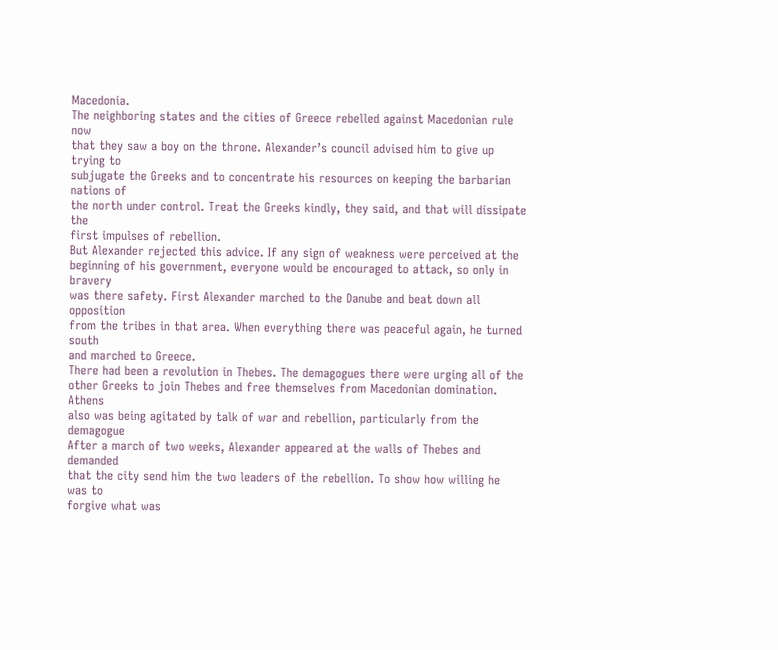Macedonia.
The neighboring states and the cities of Greece rebelled against Macedonian rule now
that they saw a boy on the throne. Alexander’s council advised him to give up trying to
subjugate the Greeks and to concentrate his resources on keeping the barbarian nations of
the north under control. Treat the Greeks kindly, they said, and that will dissipate the
first impulses of rebellion.
But Alexander rejected this advice. If any sign of weakness were perceived at the
beginning of his government, everyone would be encouraged to attack, so only in bravery
was there safety. First Alexander marched to the Danube and beat down all opposition
from the tribes in that area. When everything there was peaceful again, he turned south
and marched to Greece.
There had been a revolution in Thebes. The demagogues there were urging all of the
other Greeks to join Thebes and free themselves from Macedonian domination. Athens
also was being agitated by talk of war and rebellion, particularly from the demagogue
After a march of two weeks, Alexander appeared at the walls of Thebes and demanded
that the city send him the two leaders of the rebellion. To show how willing he was to
forgive what was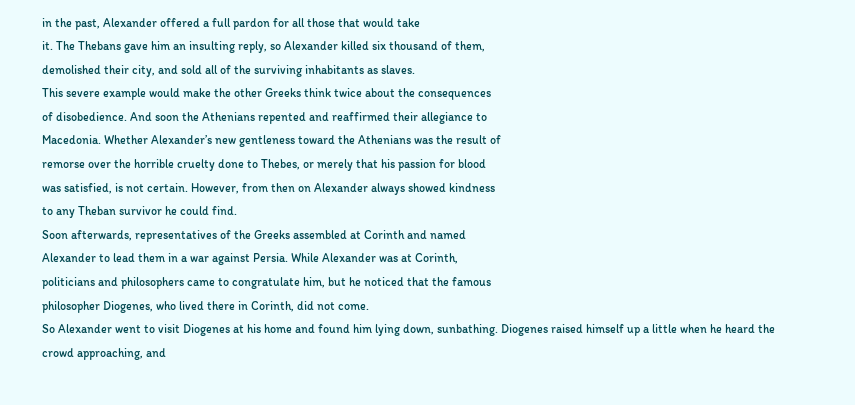in the past, Alexander offered a full pardon for all those that would take
it. The Thebans gave him an insulting reply, so Alexander killed six thousand of them,
demolished their city, and sold all of the surviving inhabitants as slaves.
This severe example would make the other Greeks think twice about the consequences
of disobedience. And soon the Athenians repented and reaffirmed their allegiance to
Macedonia. Whether Alexander’s new gentleness toward the Athenians was the result of
remorse over the horrible cruelty done to Thebes, or merely that his passion for blood
was satisfied, is not certain. However, from then on Alexander always showed kindness
to any Theban survivor he could find.
Soon afterwards, representatives of the Greeks assembled at Corinth and named
Alexander to lead them in a war against Persia. While Alexander was at Corinth,
politicians and philosophers came to congratulate him, but he noticed that the famous
philosopher Diogenes, who lived there in Corinth, did not come.
So Alexander went to visit Diogenes at his home and found him lying down, sunbathing. Diogenes raised himself up a little when he heard the crowd approaching, and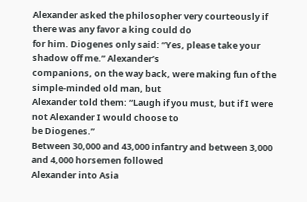Alexander asked the philosopher very courteously if there was any favor a king could do
for him. Diogenes only said: “Yes, please take your shadow off me.” Alexander’s
companions, on the way back, were making fun of the simple-minded old man, but
Alexander told them: “Laugh if you must, but if I were not Alexander I would choose to
be Diogenes.”
Between 30,000 and 43,000 infantry and between 3,000 and 4,000 horsemen followed
Alexander into Asia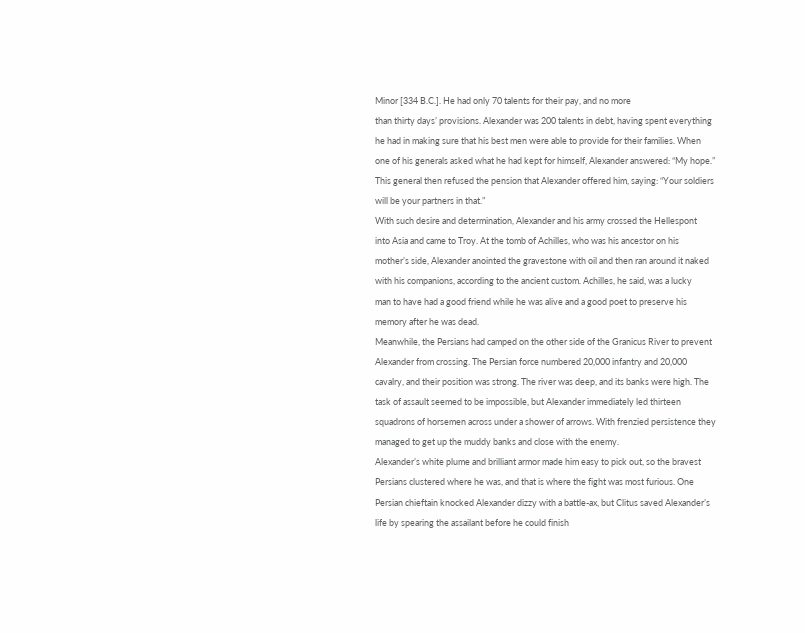Minor [334 B.C.]. He had only 70 talents for their pay, and no more
than thirty days’ provisions. Alexander was 200 talents in debt, having spent everything
he had in making sure that his best men were able to provide for their families. When
one of his generals asked what he had kept for himself, Alexander answered: “My hope.”
This general then refused the pension that Alexander offered him, saying: “Your soldiers
will be your partners in that.”
With such desire and determination, Alexander and his army crossed the Hellespont
into Asia and came to Troy. At the tomb of Achilles, who was his ancestor on his
mother’s side, Alexander anointed the gravestone with oil and then ran around it naked
with his companions, according to the ancient custom. Achilles, he said, was a lucky
man to have had a good friend while he was alive and a good poet to preserve his
memory after he was dead.
Meanwhile, the Persians had camped on the other side of the Granicus River to prevent
Alexander from crossing. The Persian force numbered 20,000 infantry and 20,000
cavalry, and their position was strong. The river was deep, and its banks were high. The
task of assault seemed to be impossible, but Alexander immediately led thirteen
squadrons of horsemen across under a shower of arrows. With frenzied persistence they
managed to get up the muddy banks and close with the enemy.
Alexander’s white plume and brilliant armor made him easy to pick out, so the bravest
Persians clustered where he was, and that is where the fight was most furious. One
Persian chieftain knocked Alexander dizzy with a battle-ax, but Clitus saved Alexander’s
life by spearing the assailant before he could finish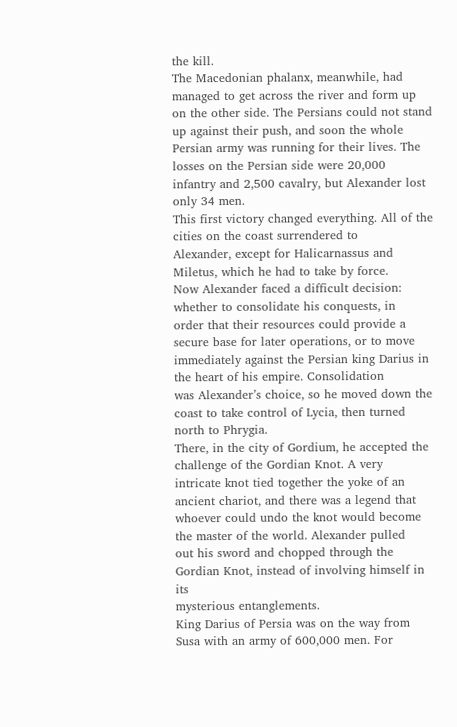the kill.
The Macedonian phalanx, meanwhile, had managed to get across the river and form up
on the other side. The Persians could not stand up against their push, and soon the whole
Persian army was running for their lives. The losses on the Persian side were 20,000
infantry and 2,500 cavalry, but Alexander lost only 34 men.
This first victory changed everything. All of the cities on the coast surrendered to
Alexander, except for Halicarnassus and Miletus, which he had to take by force.
Now Alexander faced a difficult decision: whether to consolidate his conquests, in
order that their resources could provide a secure base for later operations, or to move
immediately against the Persian king Darius in the heart of his empire. Consolidation
was Alexander’s choice, so he moved down the coast to take control of Lycia, then turned
north to Phrygia.
There, in the city of Gordium, he accepted the challenge of the Gordian Knot. A very
intricate knot tied together the yoke of an ancient chariot, and there was a legend that
whoever could undo the knot would become the master of the world. Alexander pulled
out his sword and chopped through the Gordian Knot, instead of involving himself in its
mysterious entanglements.
King Darius of Persia was on the way from Susa with an army of 600,000 men. For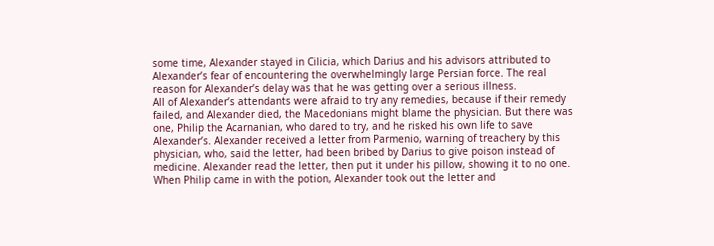some time, Alexander stayed in Cilicia, which Darius and his advisors attributed to
Alexander’s fear of encountering the overwhelmingly large Persian force. The real
reason for Alexander’s delay was that he was getting over a serious illness.
All of Alexander’s attendants were afraid to try any remedies, because if their remedy
failed, and Alexander died, the Macedonians might blame the physician. But there was
one, Philip the Acarnanian, who dared to try, and he risked his own life to save
Alexander’s. Alexander received a letter from Parmenio, warning of treachery by this
physician, who, said the letter, had been bribed by Darius to give poison instead of
medicine. Alexander read the letter, then put it under his pillow, showing it to no one.
When Philip came in with the potion, Alexander took out the letter and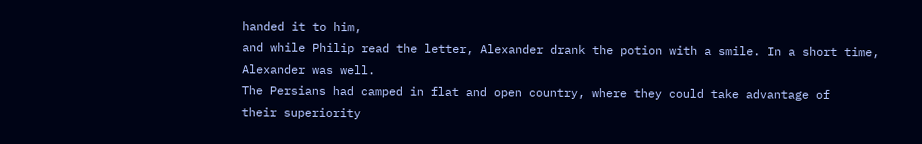handed it to him,
and while Philip read the letter, Alexander drank the potion with a smile. In a short time,
Alexander was well.
The Persians had camped in flat and open country, where they could take advantage of
their superiority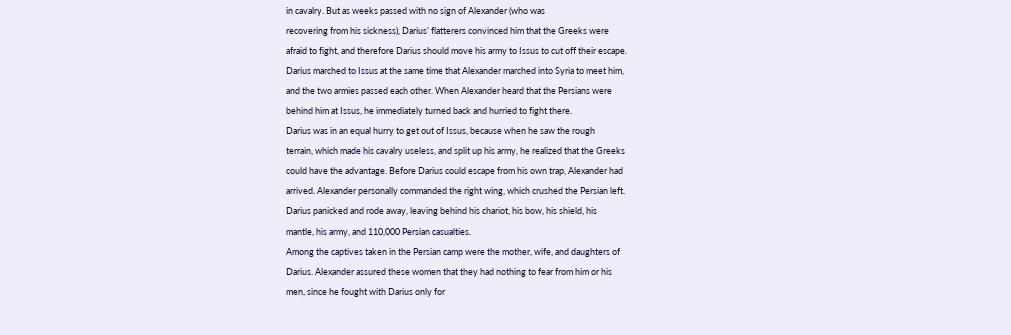in cavalry. But as weeks passed with no sign of Alexander (who was
recovering from his sickness), Darius’ flatterers convinced him that the Greeks were
afraid to fight, and therefore Darius should move his army to Issus to cut off their escape.
Darius marched to Issus at the same time that Alexander marched into Syria to meet him,
and the two armies passed each other. When Alexander heard that the Persians were
behind him at Issus, he immediately turned back and hurried to fight there.
Darius was in an equal hurry to get out of Issus, because when he saw the rough
terrain, which made his cavalry useless, and split up his army, he realized that the Greeks
could have the advantage. Before Darius could escape from his own trap, Alexander had
arrived. Alexander personally commanded the right wing, which crushed the Persian left.
Darius panicked and rode away, leaving behind his chariot, his bow, his shield, his
mantle, his army, and 110,000 Persian casualties.
Among the captives taken in the Persian camp were the mother, wife, and daughters of
Darius. Alexander assured these women that they had nothing to fear from him or his
men, since he fought with Darius only for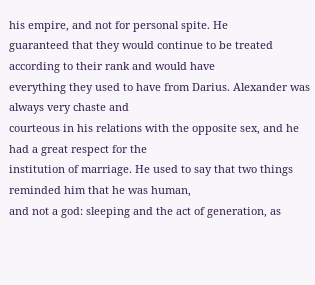his empire, and not for personal spite. He
guaranteed that they would continue to be treated according to their rank and would have
everything they used to have from Darius. Alexander was always very chaste and
courteous in his relations with the opposite sex, and he had a great respect for the
institution of marriage. He used to say that two things reminded him that he was human,
and not a god: sleeping and the act of generation, as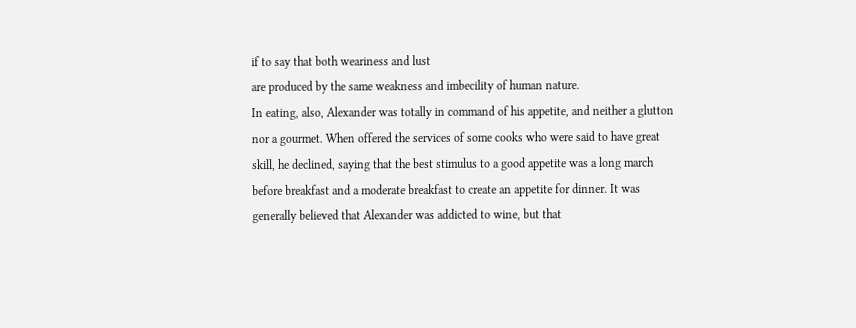if to say that both weariness and lust
are produced by the same weakness and imbecility of human nature.
In eating, also, Alexander was totally in command of his appetite, and neither a glutton
nor a gourmet. When offered the services of some cooks who were said to have great
skill, he declined, saying that the best stimulus to a good appetite was a long march
before breakfast and a moderate breakfast to create an appetite for dinner. It was
generally believed that Alexander was addicted to wine, but that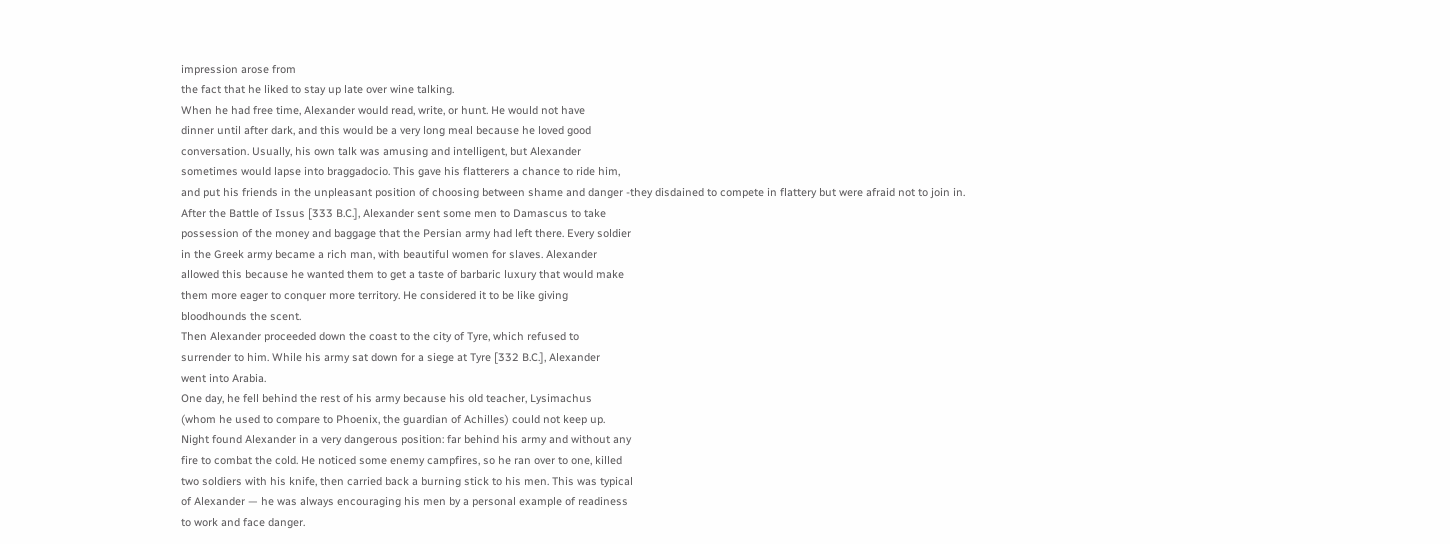impression arose from
the fact that he liked to stay up late over wine talking.
When he had free time, Alexander would read, write, or hunt. He would not have
dinner until after dark, and this would be a very long meal because he loved good
conversation. Usually, his own talk was amusing and intelligent, but Alexander
sometimes would lapse into braggadocio. This gave his flatterers a chance to ride him,
and put his friends in the unpleasant position of choosing between shame and danger -they disdained to compete in flattery but were afraid not to join in.
After the Battle of Issus [333 B.C.], Alexander sent some men to Damascus to take
possession of the money and baggage that the Persian army had left there. Every soldier
in the Greek army became a rich man, with beautiful women for slaves. Alexander
allowed this because he wanted them to get a taste of barbaric luxury that would make
them more eager to conquer more territory. He considered it to be like giving
bloodhounds the scent.
Then Alexander proceeded down the coast to the city of Tyre, which refused to
surrender to him. While his army sat down for a siege at Tyre [332 B.C.], Alexander
went into Arabia.
One day, he fell behind the rest of his army because his old teacher, Lysimachus
(whom he used to compare to Phoenix, the guardian of Achilles) could not keep up.
Night found Alexander in a very dangerous position: far behind his army and without any
fire to combat the cold. He noticed some enemy campfires, so he ran over to one, killed
two soldiers with his knife, then carried back a burning stick to his men. This was typical
of Alexander — he was always encouraging his men by a personal example of readiness
to work and face danger.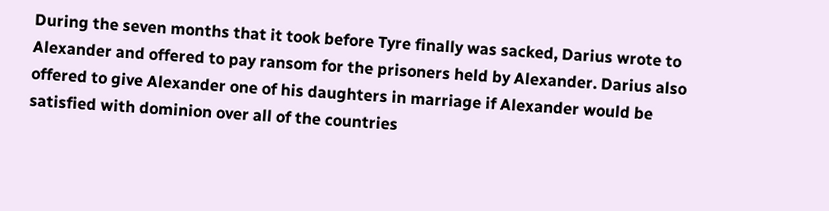During the seven months that it took before Tyre finally was sacked, Darius wrote to
Alexander and offered to pay ransom for the prisoners held by Alexander. Darius also
offered to give Alexander one of his daughters in marriage if Alexander would be
satisfied with dominion over all of the countries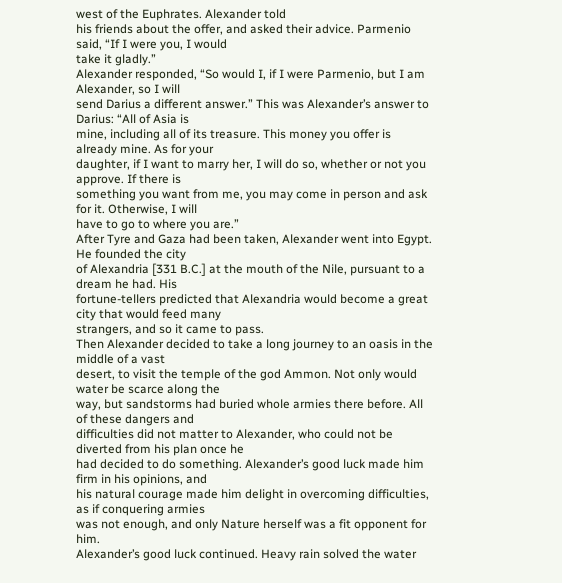west of the Euphrates. Alexander told
his friends about the offer, and asked their advice. Parmenio said, “If I were you, I would
take it gladly.”
Alexander responded, “So would I, if I were Parmenio, but I am Alexander, so I will
send Darius a different answer.” This was Alexander’s answer to Darius: “All of Asia is
mine, including all of its treasure. This money you offer is already mine. As for your
daughter, if I want to marry her, I will do so, whether or not you approve. If there is
something you want from me, you may come in person and ask for it. Otherwise, I will
have to go to where you are.”
After Tyre and Gaza had been taken, Alexander went into Egypt. He founded the city
of Alexandria [331 B.C.] at the mouth of the Nile, pursuant to a dream he had. His
fortune-tellers predicted that Alexandria would become a great city that would feed many
strangers, and so it came to pass.
Then Alexander decided to take a long journey to an oasis in the middle of a vast
desert, to visit the temple of the god Ammon. Not only would water be scarce along the
way, but sandstorms had buried whole armies there before. All of these dangers and
difficulties did not matter to Alexander, who could not be diverted from his plan once he
had decided to do something. Alexander’s good luck made him firm in his opinions, and
his natural courage made him delight in overcoming difficulties, as if conquering armies
was not enough, and only Nature herself was a fit opponent for him.
Alexander’s good luck continued. Heavy rain solved the water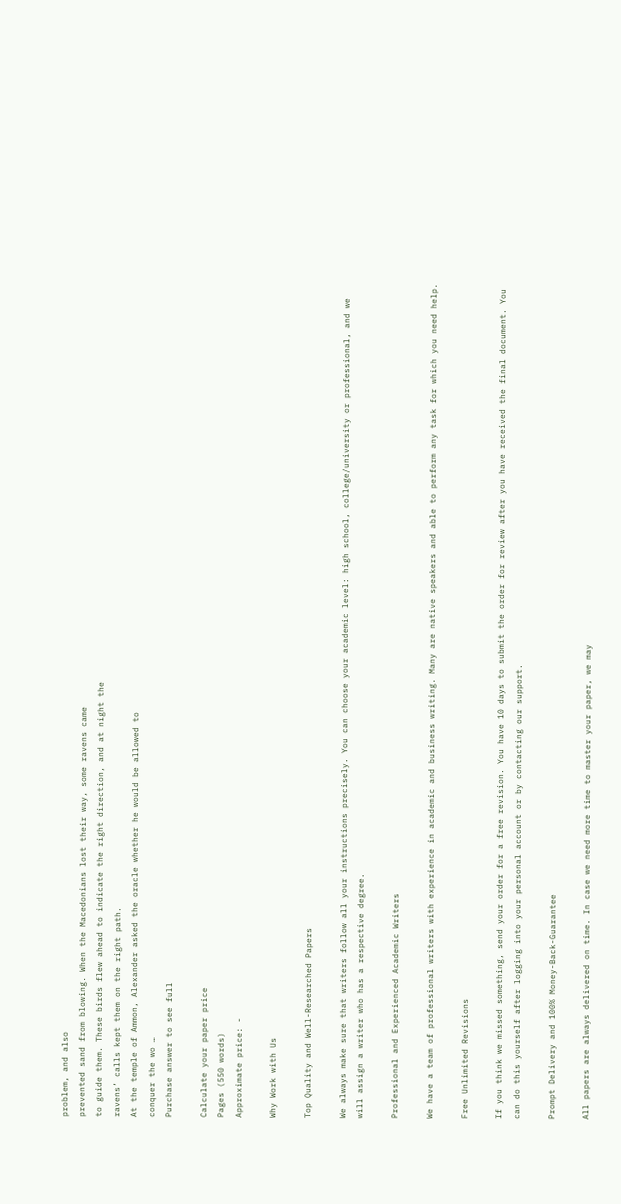problem, and also
prevented sand from blowing. When the Macedonians lost their way, some ravens came
to guide them. These birds flew ahead to indicate the right direction, and at night the
ravens’ calls kept them on the right path.
At the temple of Ammon, Alexander asked the oracle whether he would be allowed to
conquer the wo …
Purchase answer to see full

Calculate your paper price
Pages (550 words)
Approximate price: -

Why Work with Us

Top Quality and Well-Researched Papers

We always make sure that writers follow all your instructions precisely. You can choose your academic level: high school, college/university or professional, and we will assign a writer who has a respective degree.

Professional and Experienced Academic Writers

We have a team of professional writers with experience in academic and business writing. Many are native speakers and able to perform any task for which you need help.

Free Unlimited Revisions

If you think we missed something, send your order for a free revision. You have 10 days to submit the order for review after you have received the final document. You can do this yourself after logging into your personal account or by contacting our support.

Prompt Delivery and 100% Money-Back-Guarantee

All papers are always delivered on time. In case we need more time to master your paper, we may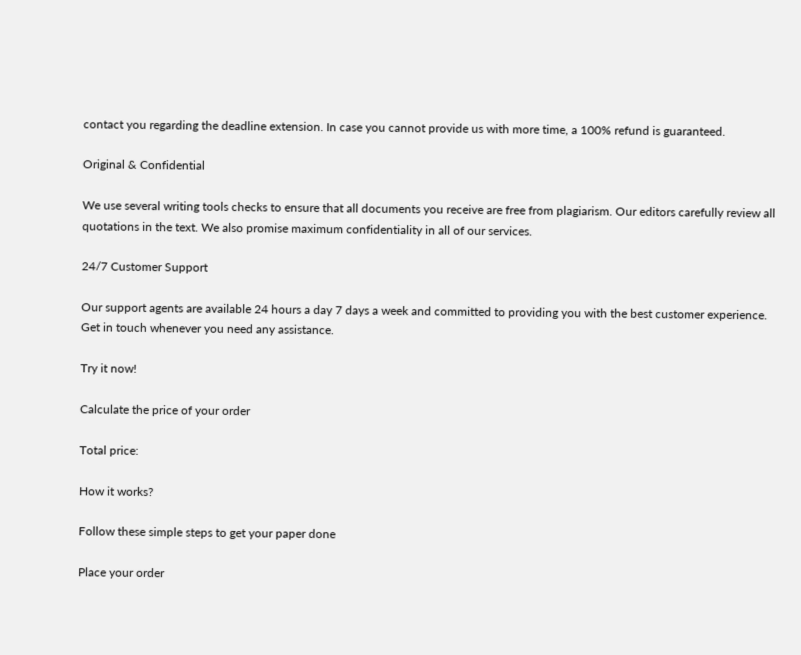contact you regarding the deadline extension. In case you cannot provide us with more time, a 100% refund is guaranteed.

Original & Confidential

We use several writing tools checks to ensure that all documents you receive are free from plagiarism. Our editors carefully review all quotations in the text. We also promise maximum confidentiality in all of our services.

24/7 Customer Support

Our support agents are available 24 hours a day 7 days a week and committed to providing you with the best customer experience. Get in touch whenever you need any assistance.

Try it now!

Calculate the price of your order

Total price:

How it works?

Follow these simple steps to get your paper done

Place your order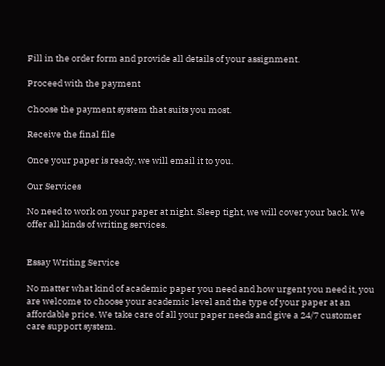Fill in the order form and provide all details of your assignment.

Proceed with the payment

Choose the payment system that suits you most.

Receive the final file

Once your paper is ready, we will email it to you.

Our Services

No need to work on your paper at night. Sleep tight, we will cover your back. We offer all kinds of writing services.


Essay Writing Service

No matter what kind of academic paper you need and how urgent you need it, you are welcome to choose your academic level and the type of your paper at an affordable price. We take care of all your paper needs and give a 24/7 customer care support system.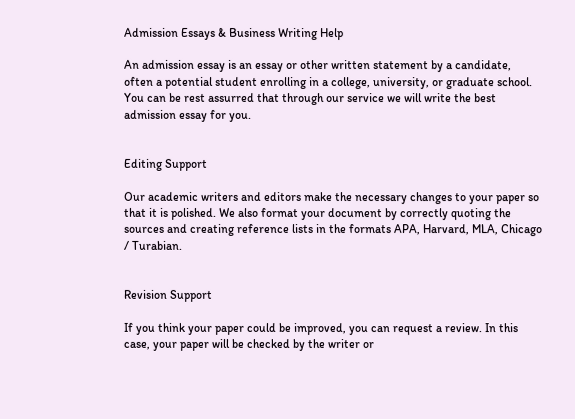Admission Essays & Business Writing Help

An admission essay is an essay or other written statement by a candidate, often a potential student enrolling in a college, university, or graduate school. You can be rest assurred that through our service we will write the best admission essay for you.


Editing Support

Our academic writers and editors make the necessary changes to your paper so that it is polished. We also format your document by correctly quoting the sources and creating reference lists in the formats APA, Harvard, MLA, Chicago / Turabian.


Revision Support

If you think your paper could be improved, you can request a review. In this case, your paper will be checked by the writer or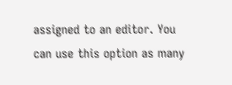assigned to an editor. You can use this option as many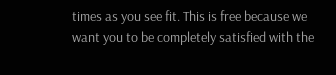times as you see fit. This is free because we want you to be completely satisfied with the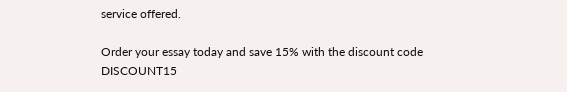service offered.

Order your essay today and save 15% with the discount code DISCOUNT15